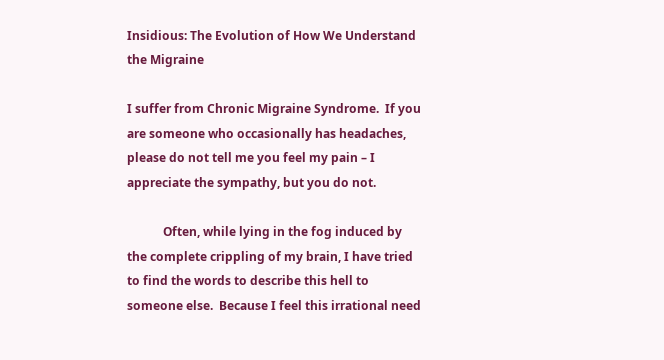Insidious: The Evolution of How We Understand the Migraine

I suffer from Chronic Migraine Syndrome.  If you are someone who occasionally has headaches, please do not tell me you feel my pain – I appreciate the sympathy, but you do not.

            Often, while lying in the fog induced by the complete crippling of my brain, I have tried to find the words to describe this hell to someone else.  Because I feel this irrational need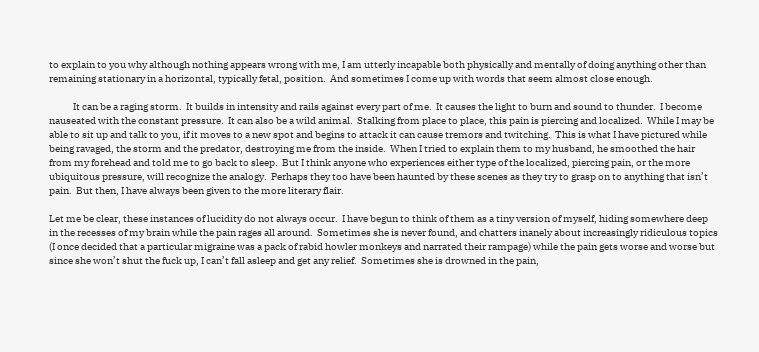to explain to you why although nothing appears wrong with me, I am utterly incapable both physically and mentally of doing anything other than remaining stationary in a horizontal, typically fetal, position.  And sometimes I come up with words that seem almost close enough.

            It can be a raging storm.  It builds in intensity and rails against every part of me.  It causes the light to burn and sound to thunder.  I become nauseated with the constant pressure.  It can also be a wild animal.  Stalking from place to place, this pain is piercing and localized.  While I may be able to sit up and talk to you, if it moves to a new spot and begins to attack it can cause tremors and twitching.  This is what I have pictured while being ravaged, the storm and the predator, destroying me from the inside.  When I tried to explain them to my husband, he smoothed the hair from my forehead and told me to go back to sleep.  But I think anyone who experiences either type of the localized, piercing pain, or the more ubiquitous pressure, will recognize the analogy.  Perhaps they too have been haunted by these scenes as they try to grasp on to anything that isn’t pain.  But then, I have always been given to the more literary flair.

Let me be clear, these instances of lucidity do not always occur.  I have begun to think of them as a tiny version of myself, hiding somewhere deep in the recesses of my brain while the pain rages all around.  Sometimes she is never found, and chatters inanely about increasingly ridiculous topics (I once decided that a particular migraine was a pack of rabid howler monkeys and narrated their rampage) while the pain gets worse and worse but since she won’t shut the fuck up, I can’t fall asleep and get any relief.  Sometimes she is drowned in the pain,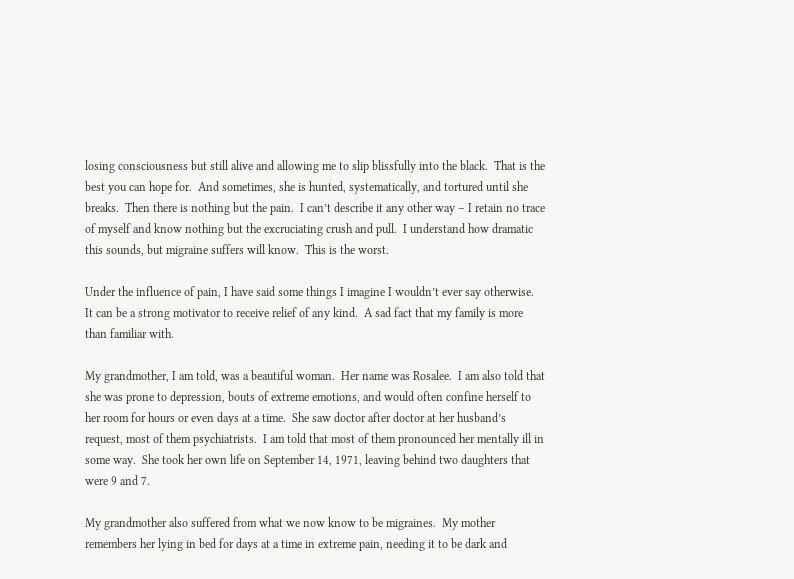losing consciousness but still alive and allowing me to slip blissfully into the black.  That is the best you can hope for.  And sometimes, she is hunted, systematically, and tortured until she breaks.  Then there is nothing but the pain.  I can’t describe it any other way – I retain no trace of myself and know nothing but the excruciating crush and pull.  I understand how dramatic this sounds, but migraine suffers will know.  This is the worst.

Under the influence of pain, I have said some things I imagine I wouldn’t ever say otherwise.  It can be a strong motivator to receive relief of any kind.  A sad fact that my family is more than familiar with.

My grandmother, I am told, was a beautiful woman.  Her name was Rosalee.  I am also told that she was prone to depression, bouts of extreme emotions, and would often confine herself to her room for hours or even days at a time.  She saw doctor after doctor at her husband’s request, most of them psychiatrists.  I am told that most of them pronounced her mentally ill in some way.  She took her own life on September 14, 1971, leaving behind two daughters that were 9 and 7.

My grandmother also suffered from what we now know to be migraines.  My mother remembers her lying in bed for days at a time in extreme pain, needing it to be dark and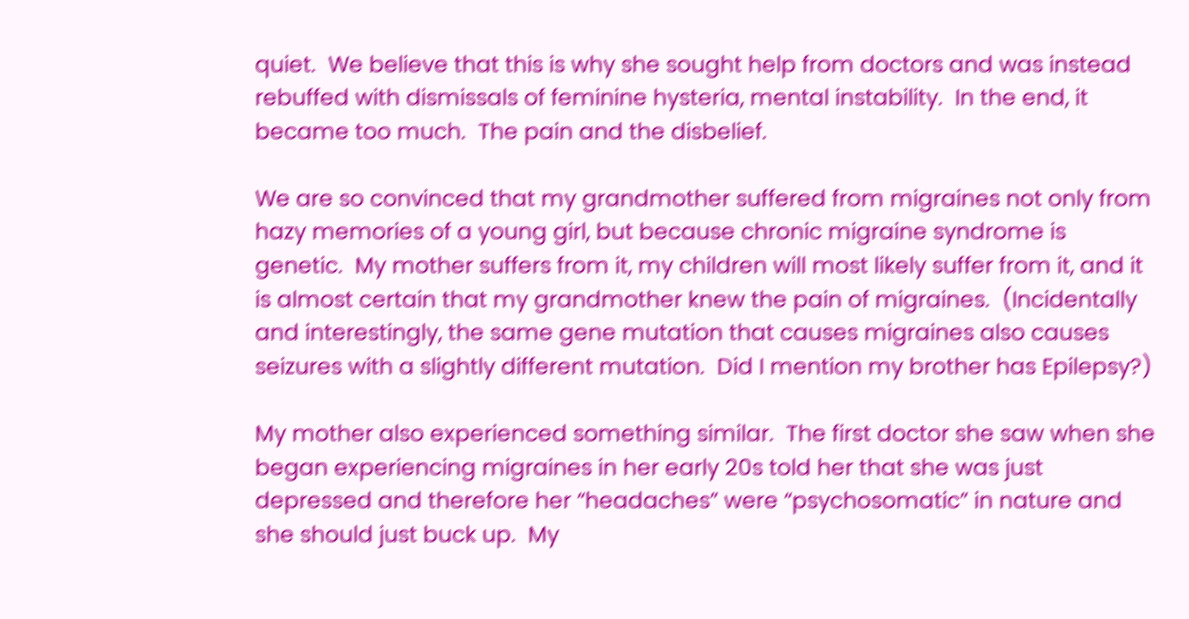quiet.  We believe that this is why she sought help from doctors and was instead rebuffed with dismissals of feminine hysteria, mental instability.  In the end, it became too much.  The pain and the disbelief.

We are so convinced that my grandmother suffered from migraines not only from hazy memories of a young girl, but because chronic migraine syndrome is genetic.  My mother suffers from it, my children will most likely suffer from it, and it is almost certain that my grandmother knew the pain of migraines.  (Incidentally and interestingly, the same gene mutation that causes migraines also causes seizures with a slightly different mutation.  Did I mention my brother has Epilepsy?)

My mother also experienced something similar.  The first doctor she saw when she began experiencing migraines in her early 20s told her that she was just depressed and therefore her “headaches” were “psychosomatic” in nature and she should just buck up.  My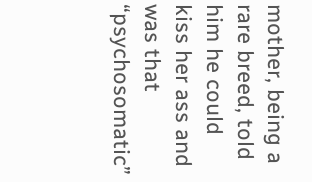mother, being a rare breed, told him he could kiss her ass and was that “psychosomatic”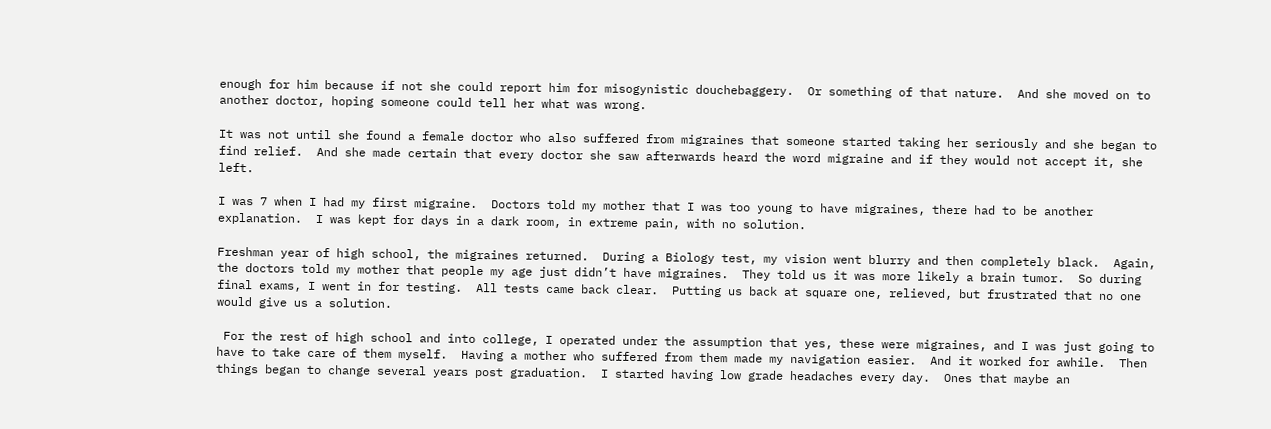enough for him because if not she could report him for misogynistic douchebaggery.  Or something of that nature.  And she moved on to another doctor, hoping someone could tell her what was wrong.

It was not until she found a female doctor who also suffered from migraines that someone started taking her seriously and she began to find relief.  And she made certain that every doctor she saw afterwards heard the word migraine and if they would not accept it, she left.

I was 7 when I had my first migraine.  Doctors told my mother that I was too young to have migraines, there had to be another explanation.  I was kept for days in a dark room, in extreme pain, with no solution.

Freshman year of high school, the migraines returned.  During a Biology test, my vision went blurry and then completely black.  Again, the doctors told my mother that people my age just didn’t have migraines.  They told us it was more likely a brain tumor.  So during final exams, I went in for testing.  All tests came back clear.  Putting us back at square one, relieved, but frustrated that no one would give us a solution.

 For the rest of high school and into college, I operated under the assumption that yes, these were migraines, and I was just going to have to take care of them myself.  Having a mother who suffered from them made my navigation easier.  And it worked for awhile.  Then things began to change several years post graduation.  I started having low grade headaches every day.  Ones that maybe an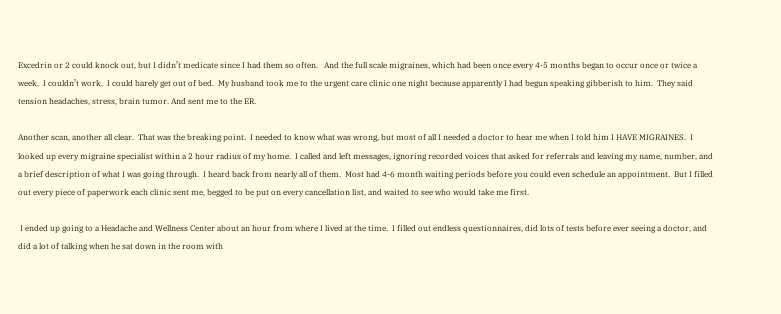Excedrin or 2 could knock out, but I didn’t medicate since I had them so often.   And the full scale migraines, which had been once every 4-5 months began to occur once or twice a week.  I couldn’t work.  I could barely get out of bed.  My husband took me to the urgent care clinic one night because apparently I had begun speaking gibberish to him.  They said tension headaches, stress, brain tumor. And sent me to the ER.

Another scan, another all clear.  That was the breaking point.  I needed to know what was wrong, but most of all I needed a doctor to hear me when I told him I HAVE MIGRAINES.  I looked up every migraine specialist within a 2 hour radius of my home.  I called and left messages, ignoring recorded voices that asked for referrals and leaving my name, number, and a brief description of what I was going through.  I heard back from nearly all of them.  Most had 4-6 month waiting periods before you could even schedule an appointment.  But I filled out every piece of paperwork each clinic sent me, begged to be put on every cancellation list, and waited to see who would take me first.

 I ended up going to a Headache and Wellness Center about an hour from where I lived at the time.  I filled out endless questionnaires, did lots of tests before ever seeing a doctor, and did a lot of talking when he sat down in the room with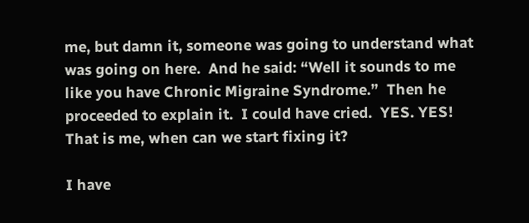me, but damn it, someone was going to understand what was going on here.  And he said: “Well it sounds to me like you have Chronic Migraine Syndrome.”  Then he proceeded to explain it.  I could have cried.  YES. YES!   That is me, when can we start fixing it?

I have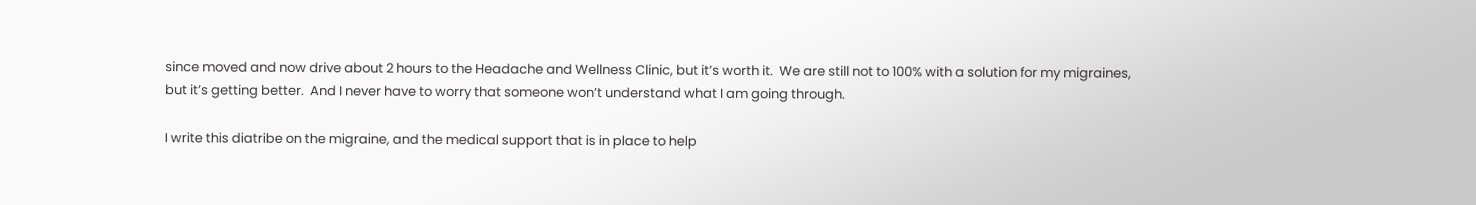since moved and now drive about 2 hours to the Headache and Wellness Clinic, but it’s worth it.  We are still not to 100% with a solution for my migraines, but it’s getting better.  And I never have to worry that someone won’t understand what I am going through.

I write this diatribe on the migraine, and the medical support that is in place to help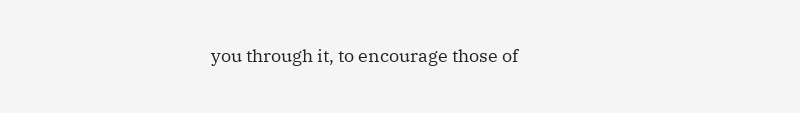you through it, to encourage those of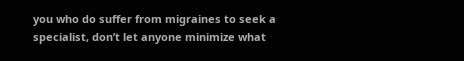you who do suffer from migraines to seek a specialist, don’t let anyone minimize what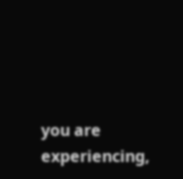you are experiencing,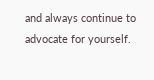and always continue to advocate for yourself.